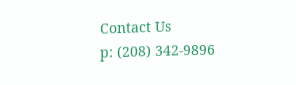Contact Us
p: (208) 342-9896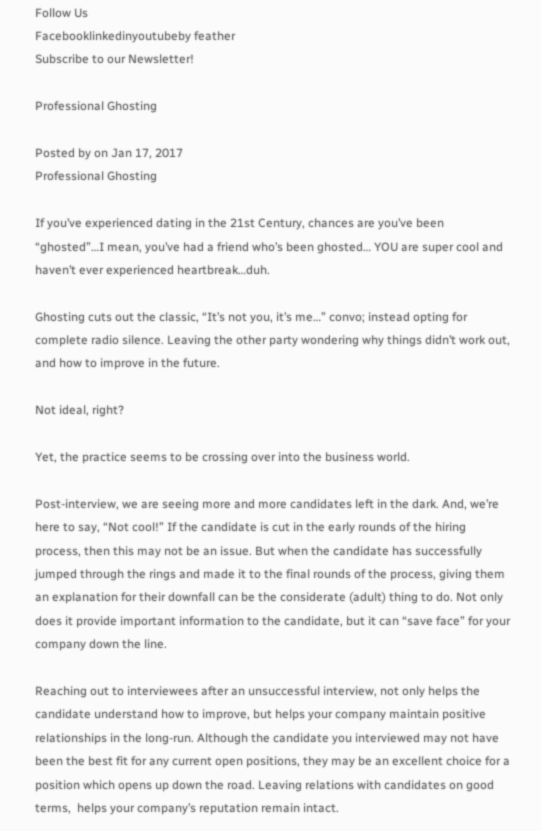Follow Us
Facebooklinkedinyoutubeby feather
Subscribe to our Newsletter!

Professional Ghosting

Posted by on Jan 17, 2017
Professional Ghosting

If you’ve experienced dating in the 21st Century, chances are you’ve been “ghosted”…I mean, you’ve had a friend who’s been ghosted… YOU are super cool and haven’t ever experienced heartbreak…duh.

Ghosting cuts out the classic, “It’s not you, it’s me…” convo; instead opting for complete radio silence. Leaving the other party wondering why things didn’t work out, and how to improve in the future.

Not ideal, right?

Yet, the practice seems to be crossing over into the business world.

Post-interview, we are seeing more and more candidates left in the dark. And, we’re here to say, “Not cool!” If the candidate is cut in the early rounds of the hiring process, then this may not be an issue. But when the candidate has successfully jumped through the rings and made it to the final rounds of the process, giving them an explanation for their downfall can be the considerate (adult) thing to do. Not only does it provide important information to the candidate, but it can “save face” for your company down the line.

Reaching out to interviewees after an unsuccessful interview, not only helps the candidate understand how to improve, but helps your company maintain positive relationships in the long-run. Although the candidate you interviewed may not have been the best fit for any current open positions, they may be an excellent choice for a position which opens up down the road. Leaving relations with candidates on good terms,  helps your company’s reputation remain intact.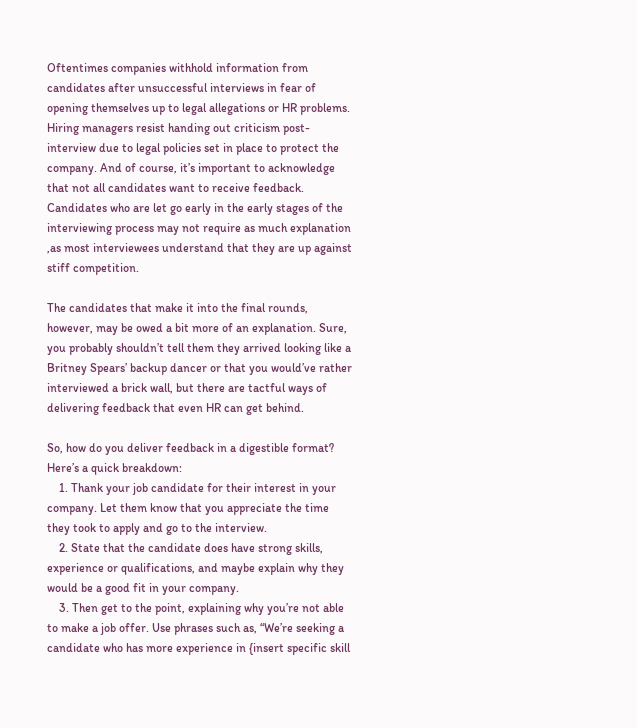Oftentimes companies withhold information from candidates after unsuccessful interviews in fear of opening themselves up to legal allegations or HR problems. Hiring managers resist handing out criticism post-interview due to legal policies set in place to protect the company. And of course, it’s important to acknowledge that not all candidates want to receive feedback. Candidates who are let go early in the early stages of the interviewing process may not require as much explanation ,as most interviewees understand that they are up against stiff competition.

The candidates that make it into the final rounds, however, may be owed a bit more of an explanation. Sure, you probably shouldn’t tell them they arrived looking like a Britney Spears’ backup dancer or that you would’ve rather interviewed a brick wall, but there are tactful ways of delivering feedback that even HR can get behind.

So, how do you deliver feedback in a digestible format? Here’s a quick breakdown:
    1. Thank your job candidate for their interest in your company. Let them know that you appreciate the time they took to apply and go to the interview.
    2. State that the candidate does have strong skills, experience or qualifications, and maybe explain why they would be a good fit in your company.
    3. Then get to the point, explaining why you’re not able to make a job offer. Use phrases such as, “We’re seeking a candidate who has more experience in {insert specific skill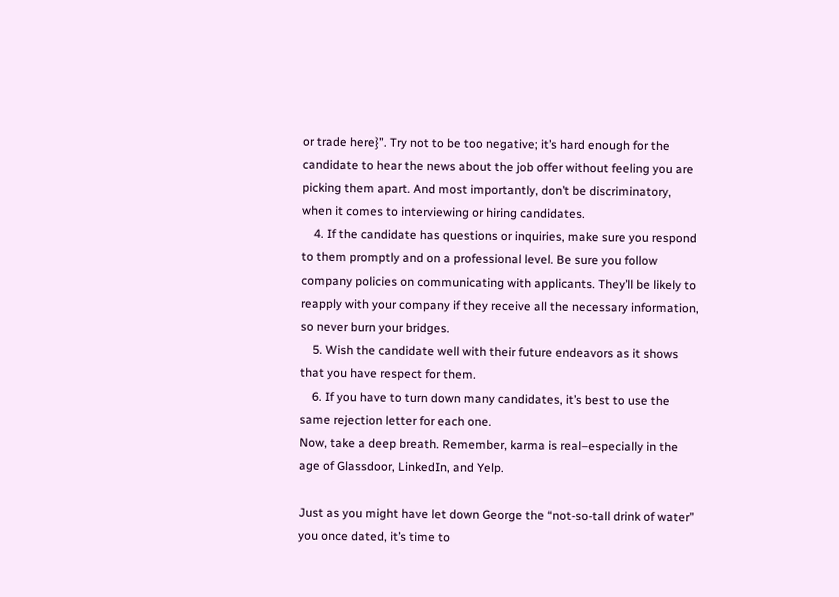or trade here}”. Try not to be too negative; it’s hard enough for the candidate to hear the news about the job offer without feeling you are picking them apart. And most importantly, don’t be discriminatory, when it comes to interviewing or hiring candidates.
    4. If the candidate has questions or inquiries, make sure you respond to them promptly and on a professional level. Be sure you follow company policies on communicating with applicants. They’ll be likely to reapply with your company if they receive all the necessary information, so never burn your bridges.
    5. Wish the candidate well with their future endeavors as it shows that you have respect for them.
    6. If you have to turn down many candidates, it’s best to use the same rejection letter for each one.
Now, take a deep breath. Remember, karma is real–especially in the age of Glassdoor, LinkedIn, and Yelp.

Just as you might have let down George the “not-so-tall drink of water” you once dated, it’s time to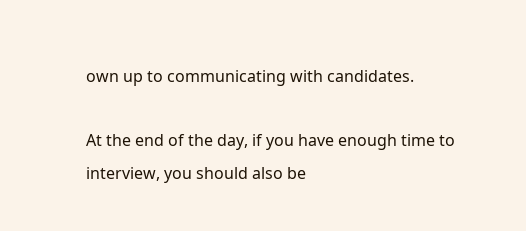own up to communicating with candidates.

At the end of the day, if you have enough time to interview, you should also be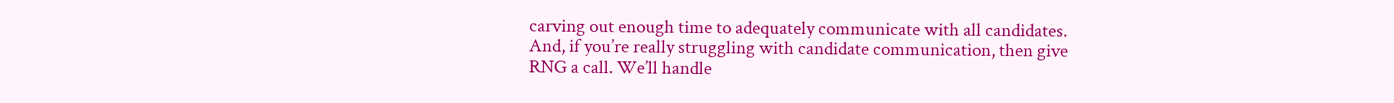carving out enough time to adequately communicate with all candidates. And, if you’re really struggling with candidate communication, then give RNG a call. We’ll handle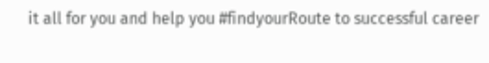it all for you and help you #findyourRoute to successful career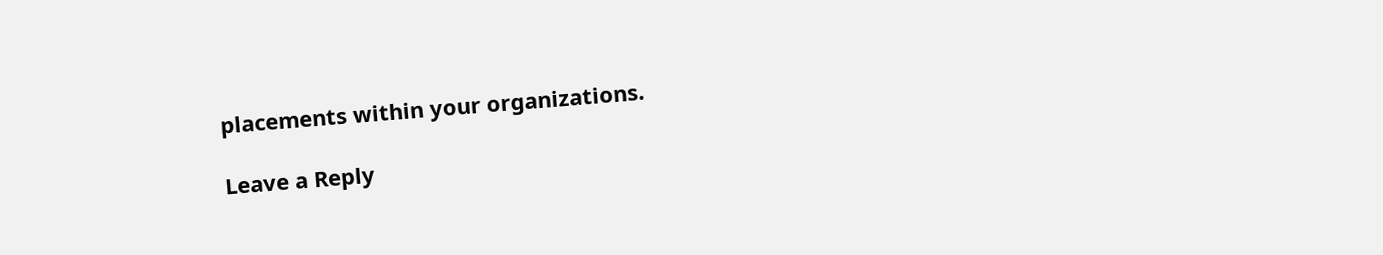placements within your organizations.

Leave a Reply